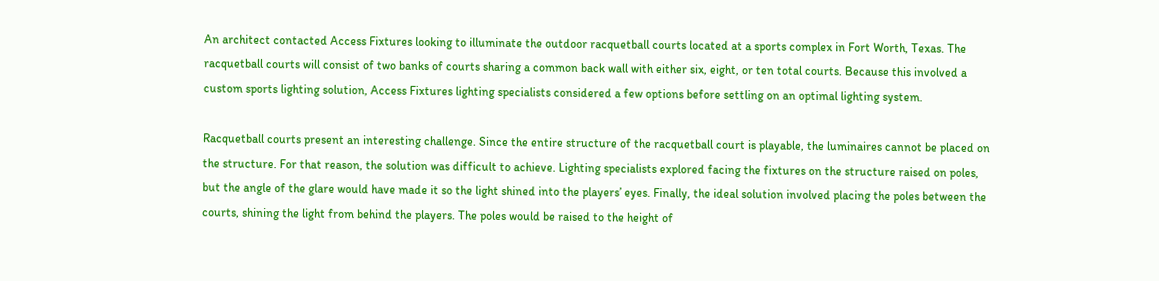An architect contacted Access Fixtures looking to illuminate the outdoor racquetball courts located at a sports complex in Fort Worth, Texas. The racquetball courts will consist of two banks of courts sharing a common back wall with either six, eight, or ten total courts. Because this involved a custom sports lighting solution, Access Fixtures lighting specialists considered a few options before settling on an optimal lighting system.

Racquetball courts present an interesting challenge. Since the entire structure of the racquetball court is playable, the luminaires cannot be placed on the structure. For that reason, the solution was difficult to achieve. Lighting specialists explored facing the fixtures on the structure raised on poles, but the angle of the glare would have made it so the light shined into the players’ eyes. Finally, the ideal solution involved placing the poles between the courts, shining the light from behind the players. The poles would be raised to the height of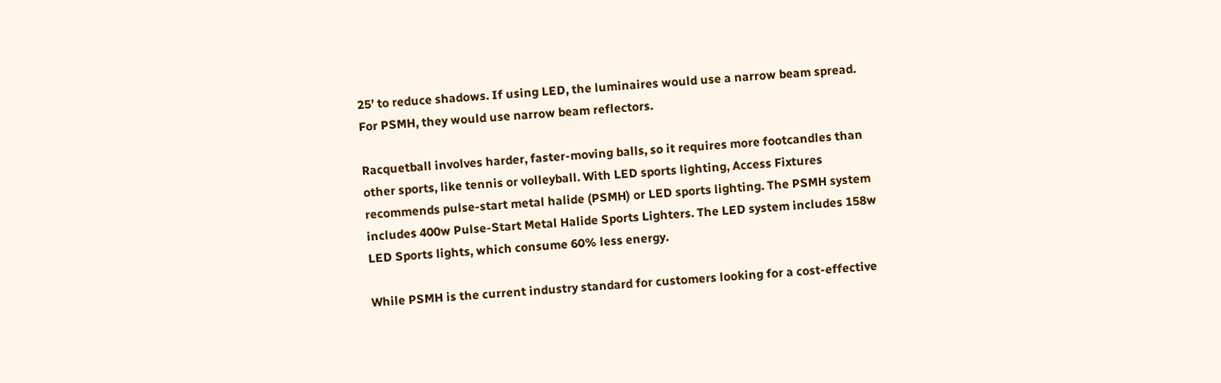25’ to reduce shadows. If using LED, the luminaires would use a narrow beam spread. For PSMH, they would use narrow beam reflectors.

Racquetball involves harder, faster-moving balls, so it requires more footcandles than other sports, like tennis or volleyball. With LED sports lighting, Access Fixtures recommends pulse-start metal halide (PSMH) or LED sports lighting. The PSMH system includes 400w Pulse-Start Metal Halide Sports Lighters. The LED system includes 158w LED Sports lights, which consume 60% less energy.

While PSMH is the current industry standard for customers looking for a cost-effective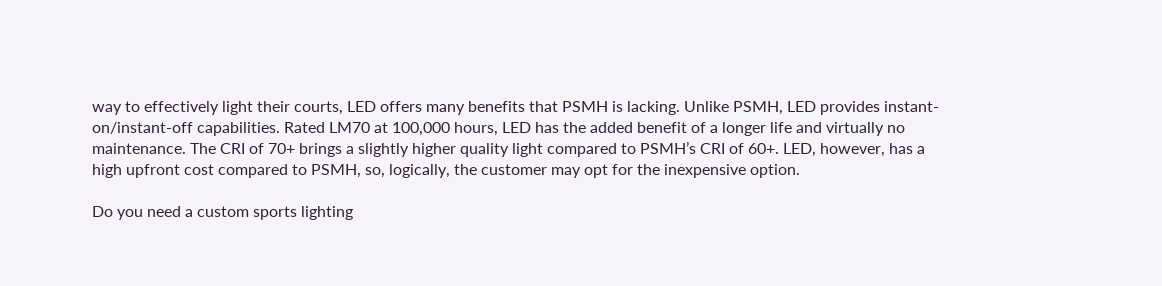way to effectively light their courts, LED offers many benefits that PSMH is lacking. Unlike PSMH, LED provides instant-on/instant-off capabilities. Rated LM70 at 100,000 hours, LED has the added benefit of a longer life and virtually no maintenance. The CRI of 70+ brings a slightly higher quality light compared to PSMH’s CRI of 60+. LED, however, has a high upfront cost compared to PSMH, so, logically, the customer may opt for the inexpensive option.

Do you need a custom sports lighting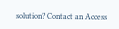solution? Contact an Access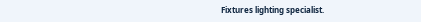Fixtures lighting specialist.